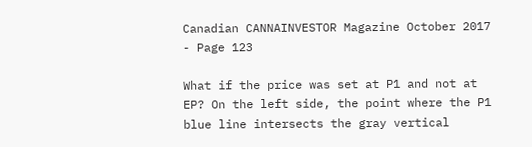Canadian CANNAINVESTOR Magazine October 2017 - Page 123

What if the price was set at P1 and not at EP? On the left side, the point where the P1 blue line intersects the gray vertical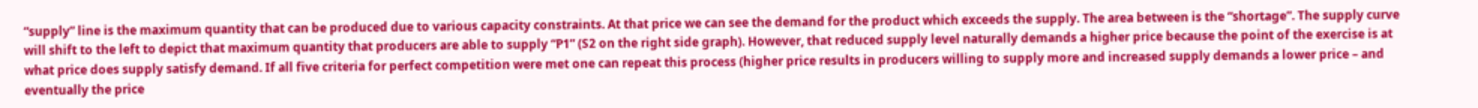“supply” line is the maximum quantity that can be produced due to various capacity constraints. At that price we can see the demand for the product which exceeds the supply. The area between is the “shortage”. The supply curve will shift to the left to depict that maximum quantity that producers are able to supply “P1” (S2 on the right side graph). However, that reduced supply level naturally demands a higher price because the point of the exercise is at what price does supply satisfy demand. If all five criteria for perfect competition were met one can repeat this process (higher price results in producers willing to supply more and increased supply demands a lower price – and eventually the price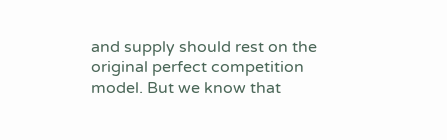and supply should rest on the original perfect competition model. But we know that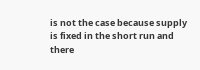is not the case because supply is fixed in the short run and there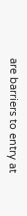are barriers to entry at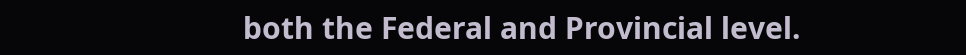both the Federal and Provincial level.